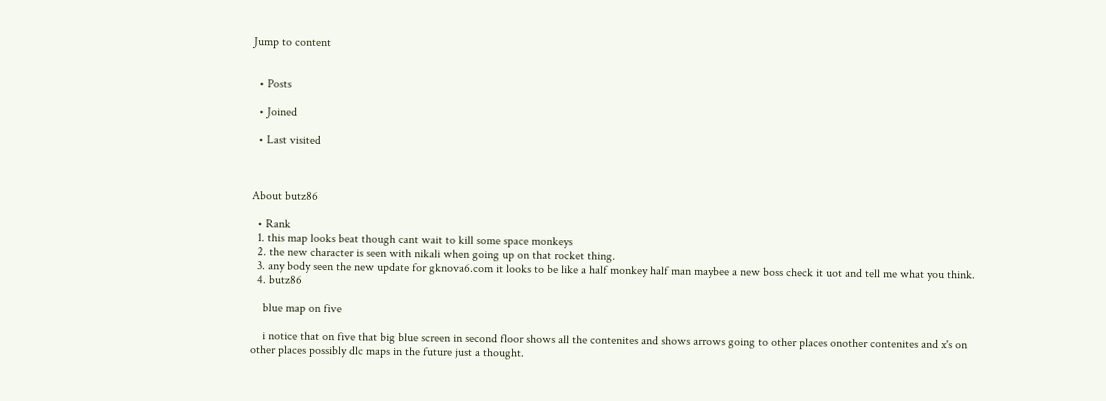Jump to content


  • Posts

  • Joined

  • Last visited



About butz86

  • Rank
  1. this map looks beat though cant wait to kill some space monkeys
  2. the new character is seen with nikali when going up on that rocket thing.
  3. any body seen the new update for gknova6.com it looks to be like a half monkey half man maybee a new boss check it uot and tell me what you think.
  4. butz86

    blue map on five

    i notice that on five that big blue screen in second floor shows all the contenites and shows arrows going to other places onother contenites and x's on other places possibly dlc maps in the future just a thought.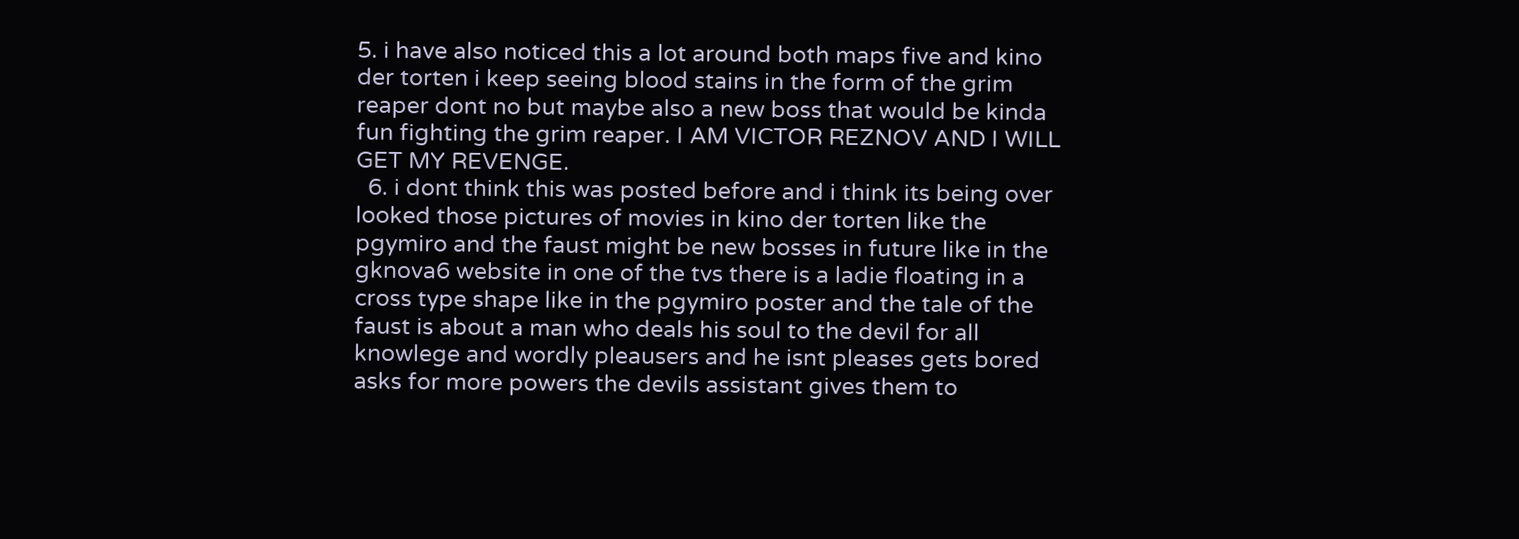5. i have also noticed this a lot around both maps five and kino der torten i keep seeing blood stains in the form of the grim reaper dont no but maybe also a new boss that would be kinda fun fighting the grim reaper. I AM VICTOR REZNOV AND I WILL GET MY REVENGE.
  6. i dont think this was posted before and i think its being over looked those pictures of movies in kino der torten like the pgymiro and the faust might be new bosses in future like in the gknova6 website in one of the tvs there is a ladie floating in a cross type shape like in the pgymiro poster and the tale of the faust is about a man who deals his soul to the devil for all knowlege and wordly pleausers and he isnt pleases gets bored asks for more powers the devils assistant gives them to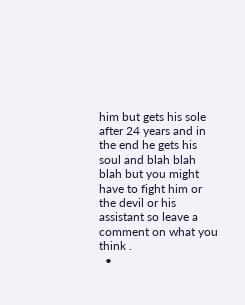him but gets his sole after 24 years and in the end he gets his soul and blah blah blah but you might have to fight him or the devil or his assistant so leave a comment on what you think .
  •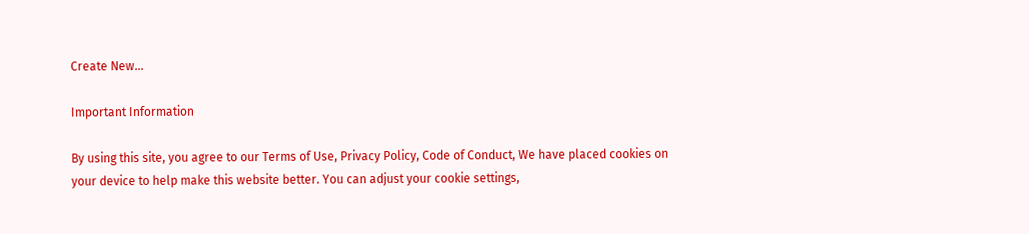Create New...

Important Information

By using this site, you agree to our Terms of Use, Privacy Policy, Code of Conduct, We have placed cookies on your device to help make this website better. You can adjust your cookie settings,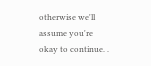otherwise we'll assume you're okay to continue. .